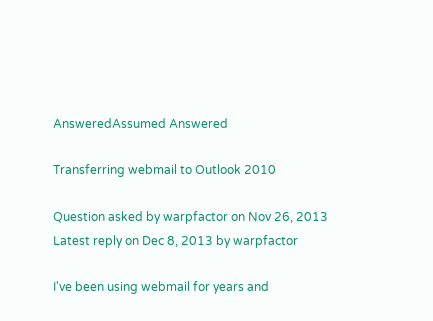AnsweredAssumed Answered

Transferring webmail to Outlook 2010

Question asked by warpfactor on Nov 26, 2013
Latest reply on Dec 8, 2013 by warpfactor

I've been using webmail for years and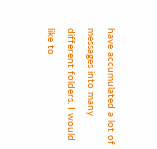have accumulated a lot of messages into many different folders. I would like to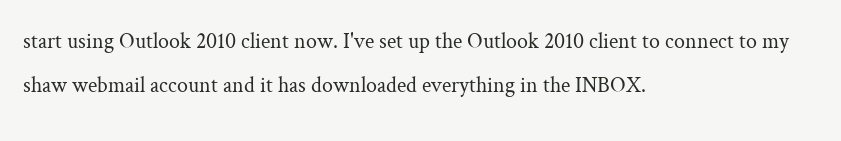start using Outlook 2010 client now. I've set up the Outlook 2010 client to connect to my shaw webmail account and it has downloaded everything in the INBOX.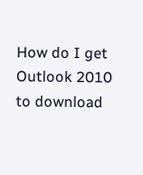How do I get Outlook 2010 to download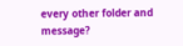every other folder and message?